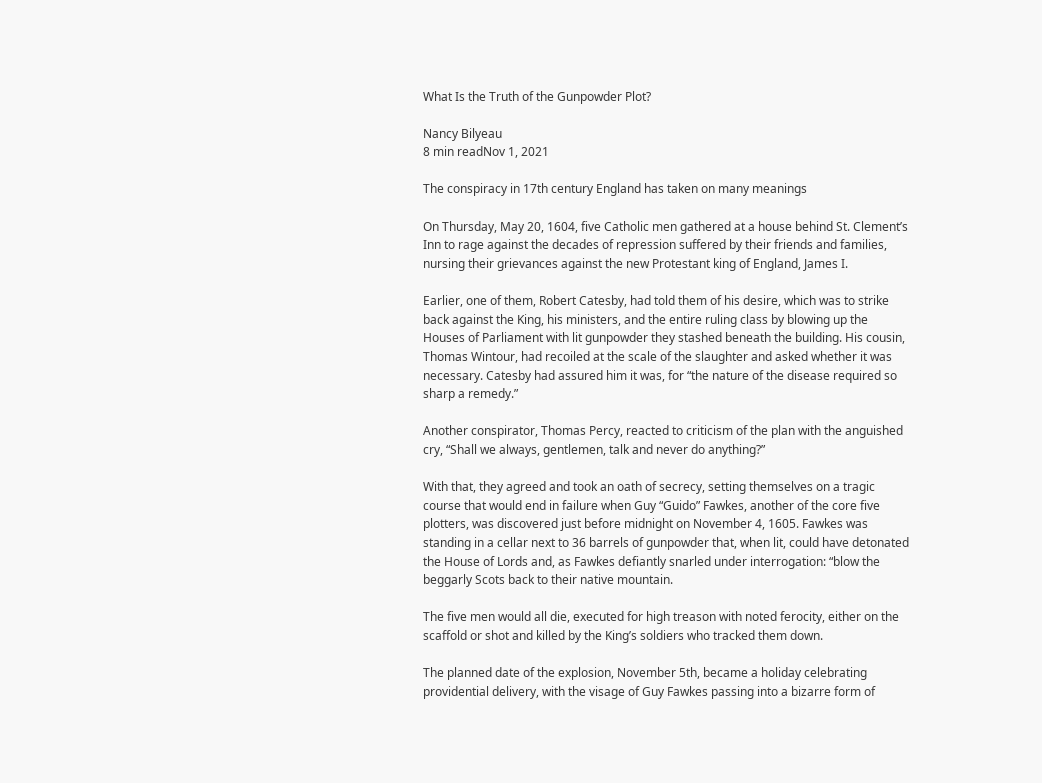What Is the Truth of the Gunpowder Plot?

Nancy Bilyeau
8 min readNov 1, 2021

The conspiracy in 17th century England has taken on many meanings

On Thursday, May 20, 1604, five Catholic men gathered at a house behind St. Clement’s Inn to rage against the decades of repression suffered by their friends and families, nursing their grievances against the new Protestant king of England, James I.

Earlier, one of them, Robert Catesby, had told them of his desire, which was to strike back against the King, his ministers, and the entire ruling class by blowing up the Houses of Parliament with lit gunpowder they stashed beneath the building. His cousin, Thomas Wintour, had recoiled at the scale of the slaughter and asked whether it was necessary. Catesby had assured him it was, for “the nature of the disease required so sharp a remedy.”

Another conspirator, Thomas Percy, reacted to criticism of the plan with the anguished cry, “Shall we always, gentlemen, talk and never do anything?”

With that, they agreed and took an oath of secrecy, setting themselves on a tragic course that would end in failure when Guy “Guido” Fawkes, another of the core five plotters, was discovered just before midnight on November 4, 1605. Fawkes was standing in a cellar next to 36 barrels of gunpowder that, when lit, could have detonated the House of Lords and, as Fawkes defiantly snarled under interrogation: “blow the beggarly Scots back to their native mountain.

The five men would all die, executed for high treason with noted ferocity, either on the scaffold or shot and killed by the King’s soldiers who tracked them down.

The planned date of the explosion, November 5th, became a holiday celebrating providential delivery, with the visage of Guy Fawkes passing into a bizarre form of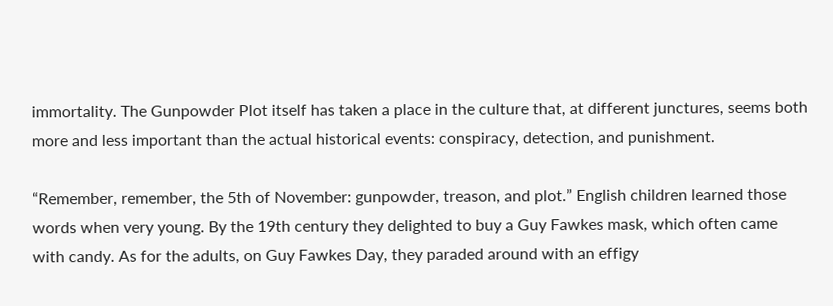immortality. The Gunpowder Plot itself has taken a place in the culture that, at different junctures, seems both more and less important than the actual historical events: conspiracy, detection, and punishment.

“Remember, remember, the 5th of November: gunpowder, treason, and plot.” English children learned those words when very young. By the 19th century they delighted to buy a Guy Fawkes mask, which often came with candy. As for the adults, on Guy Fawkes Day, they paraded around with an effigy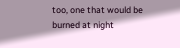too, one that would be burned at night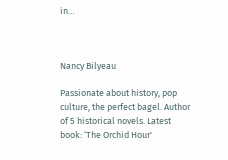in…



Nancy Bilyeau

Passionate about history, pop culture, the perfect bagel. Author of 5 historical novels. Latest book: ‘The Orchid Hour'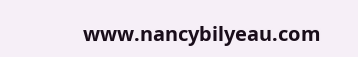www.nancybilyeau.com